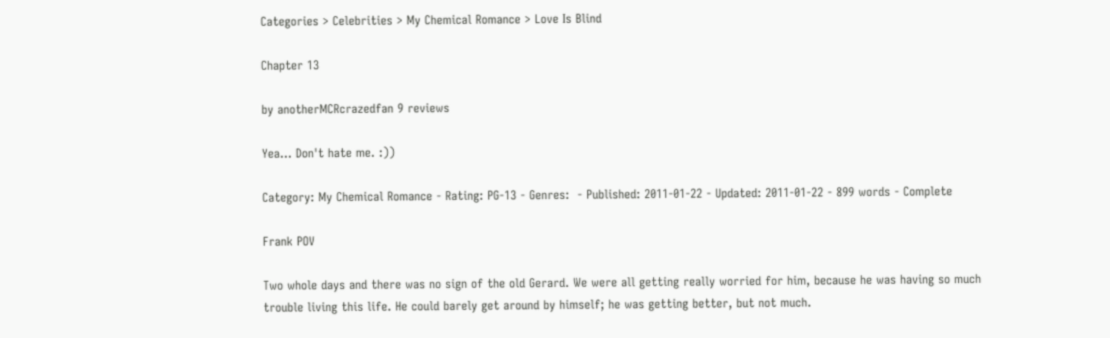Categories > Celebrities > My Chemical Romance > Love Is Blind

Chapter 13

by anotherMCRcrazedfan 9 reviews

Yea... Don't hate me. :))

Category: My Chemical Romance - Rating: PG-13 - Genres:  - Published: 2011-01-22 - Updated: 2011-01-22 - 899 words - Complete

Frank POV

Two whole days and there was no sign of the old Gerard. We were all getting really worried for him, because he was having so much trouble living this life. He could barely get around by himself; he was getting better, but not much.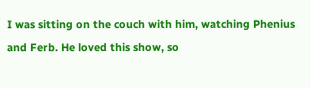I was sitting on the couch with him, watching Phenius and Ferb. He loved this show, so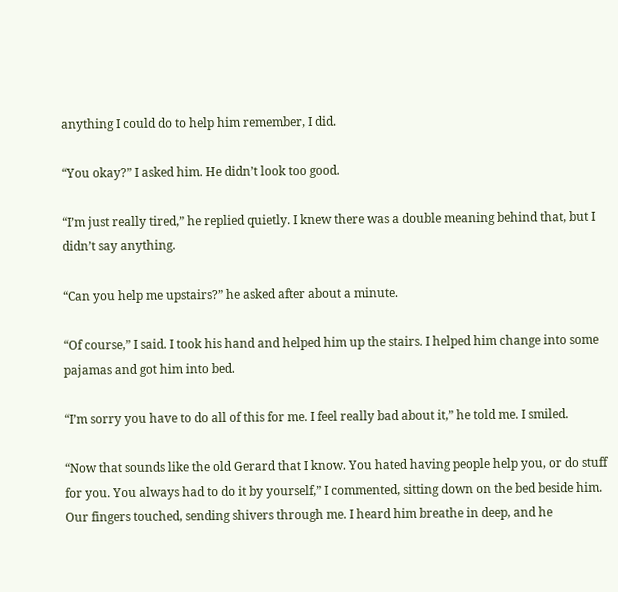anything I could do to help him remember, I did.

“You okay?” I asked him. He didn’t look too good.

“I’m just really tired,” he replied quietly. I knew there was a double meaning behind that, but I didn’t say anything.

“Can you help me upstairs?” he asked after about a minute.

“Of course,” I said. I took his hand and helped him up the stairs. I helped him change into some pajamas and got him into bed.

“I’m sorry you have to do all of this for me. I feel really bad about it,” he told me. I smiled.

“Now that sounds like the old Gerard that I know. You hated having people help you, or do stuff for you. You always had to do it by yourself,” I commented, sitting down on the bed beside him. Our fingers touched, sending shivers through me. I heard him breathe in deep, and he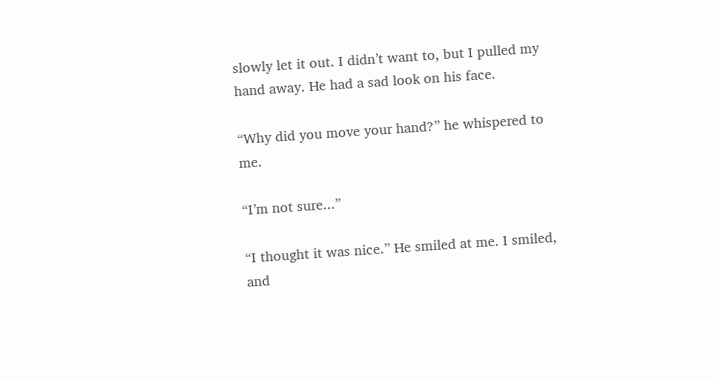slowly let it out. I didn’t want to, but I pulled my hand away. He had a sad look on his face.

“Why did you move your hand?” he whispered to me.

“I’m not sure...”

“I thought it was nice.” He smiled at me. I smiled, and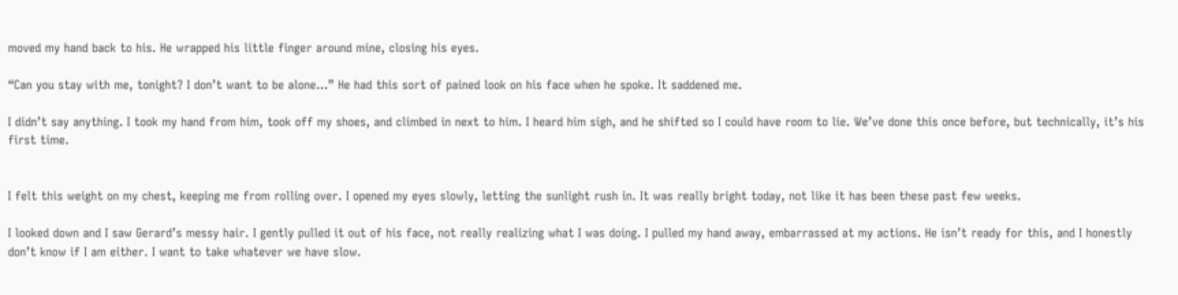moved my hand back to his. He wrapped his little finger around mine, closing his eyes.

“Can you stay with me, tonight? I don’t want to be alone...” He had this sort of pained look on his face when he spoke. It saddened me.

I didn’t say anything. I took my hand from him, took off my shoes, and climbed in next to him. I heard him sigh, and he shifted so I could have room to lie. We’ve done this once before, but technically, it’s his first time.


I felt this weight on my chest, keeping me from rolling over. I opened my eyes slowly, letting the sunlight rush in. It was really bright today, not like it has been these past few weeks.

I looked down and I saw Gerard’s messy hair. I gently pulled it out of his face, not really realizing what I was doing. I pulled my hand away, embarrassed at my actions. He isn’t ready for this, and I honestly don’t know if I am either. I want to take whatever we have slow.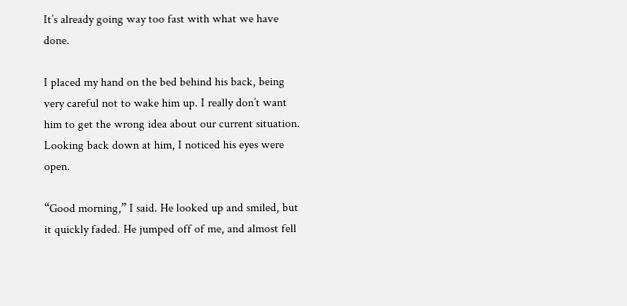It’s already going way too fast with what we have done.

I placed my hand on the bed behind his back, being very careful not to wake him up. I really don’t want him to get the wrong idea about our current situation. Looking back down at him, I noticed his eyes were open.

“Good morning,” I said. He looked up and smiled, but it quickly faded. He jumped off of me, and almost fell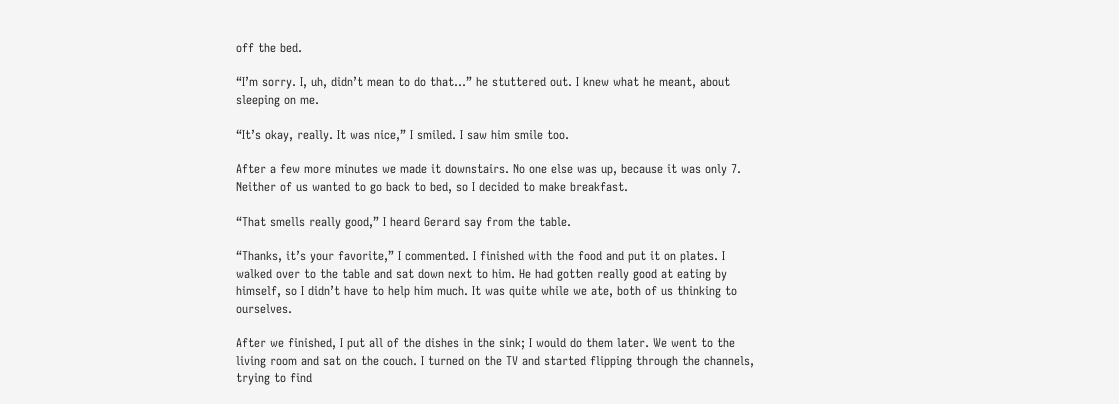off the bed.

“I’m sorry. I, uh, didn’t mean to do that...” he stuttered out. I knew what he meant, about sleeping on me.

“It’s okay, really. It was nice,” I smiled. I saw him smile too.

After a few more minutes we made it downstairs. No one else was up, because it was only 7. Neither of us wanted to go back to bed, so I decided to make breakfast.

“That smells really good,” I heard Gerard say from the table.

“Thanks, it’s your favorite,” I commented. I finished with the food and put it on plates. I walked over to the table and sat down next to him. He had gotten really good at eating by himself, so I didn’t have to help him much. It was quite while we ate, both of us thinking to ourselves.

After we finished, I put all of the dishes in the sink; I would do them later. We went to the living room and sat on the couch. I turned on the TV and started flipping through the channels, trying to find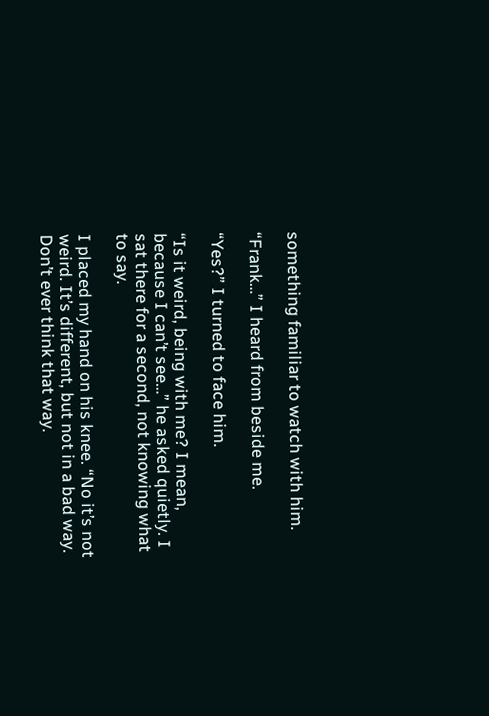something familiar to watch with him.

“Frank…” I heard from beside me.

“Yes?” I turned to face him.

“Is it weird, being with me? I mean, because I can’t see…” he asked quietly. I sat there for a second, not knowing what to say.

I placed my hand on his knee. “No it’s not weird. It’s different, but not in a bad way. Don’t ever think that way.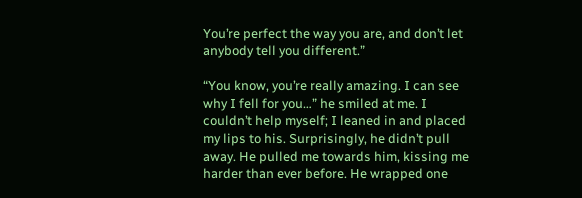You’re perfect the way you are, and don’t let anybody tell you different.”

“You know, you’re really amazing. I can see why I fell for you…” he smiled at me. I couldn’t help myself; I leaned in and placed my lips to his. Surprisingly, he didn’t pull away. He pulled me towards him, kissing me harder than ever before. He wrapped one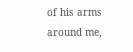of his arms around me,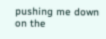pushing me down on the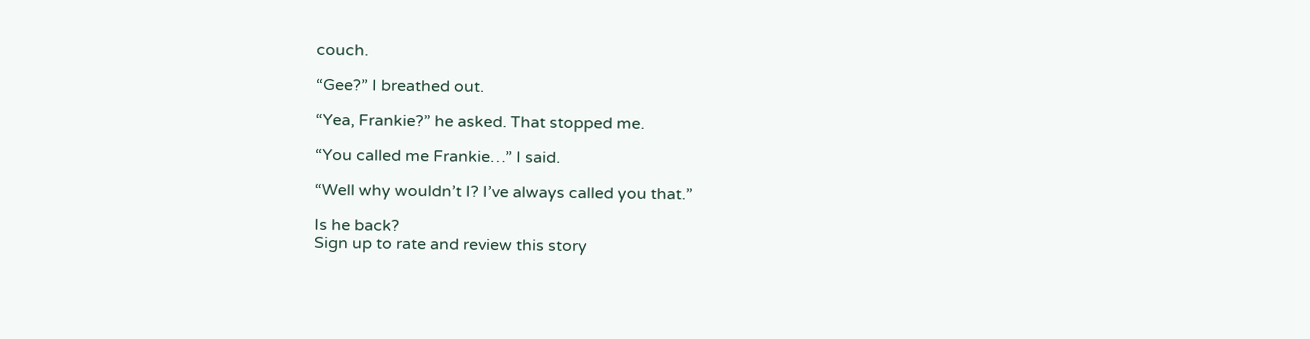couch.

“Gee?” I breathed out.

“Yea, Frankie?” he asked. That stopped me.

“You called me Frankie…” I said.

“Well why wouldn’t I? I’ve always called you that.”

Is he back?
Sign up to rate and review this story